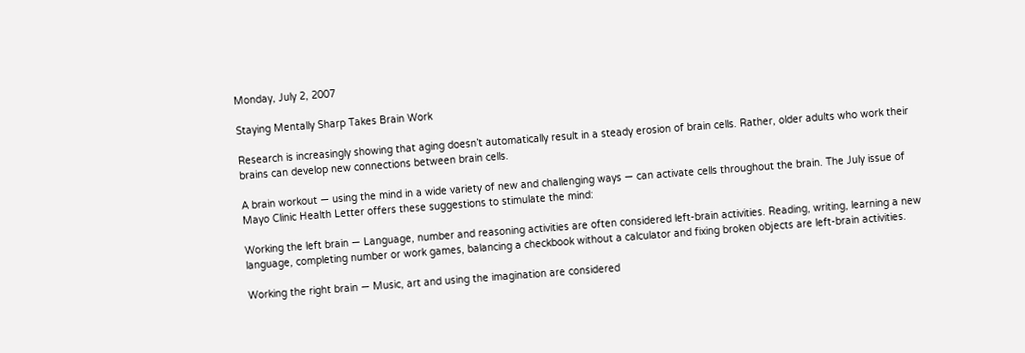Monday, July 2, 2007

Staying Mentally Sharp Takes Brain Work

Research is increasingly showing that aging doesn’t automatically result in a steady erosion of brain cells. Rather, older adults who work their brains can develop new connections between brain cells.

A brain workout — using the mind in a wide variety of new and challenging ways — can activate cells throughout the brain. The July issue of Mayo Clinic Health Letter offers these suggestions to stimulate the mind:

Working the left brain — Language, number and reasoning activities are often considered left-brain activities. Reading, writing, learning a new language, completing number or work games, balancing a checkbook without a calculator and fixing broken objects are left-brain activities.

Working the right brain — Music, art and using the imagination are considered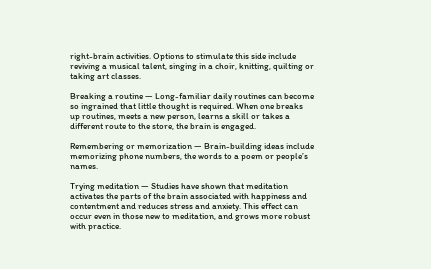right-brain activities. Options to stimulate this side include reviving a musical talent, singing in a choir, knitting, quilting or taking art classes.

Breaking a routine — Long-familiar daily routines can become so ingrained that little thought is required. When one breaks up routines, meets a new person, learns a skill or takes a different route to the store, the brain is engaged.

Remembering or memorization — Brain-building ideas include memorizing phone numbers, the words to a poem or people’s names.

Trying meditation — Studies have shown that meditation activates the parts of the brain associated with happiness and contentment and reduces stress and anxiety. This effect can occur even in those new to meditation, and grows more robust with practice.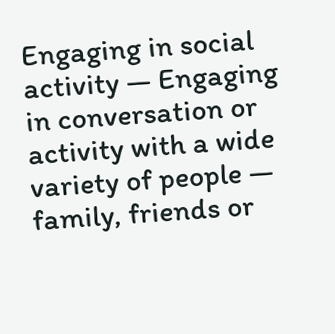Engaging in social activity — Engaging in conversation or activity with a wide variety of people — family, friends or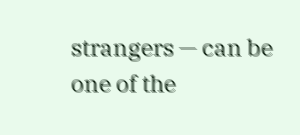strangers — can be one of the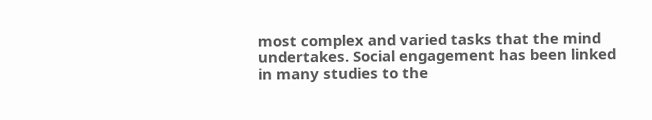most complex and varied tasks that the mind undertakes. Social engagement has been linked in many studies to the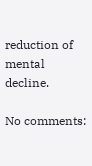reduction of mental decline.

No comments: